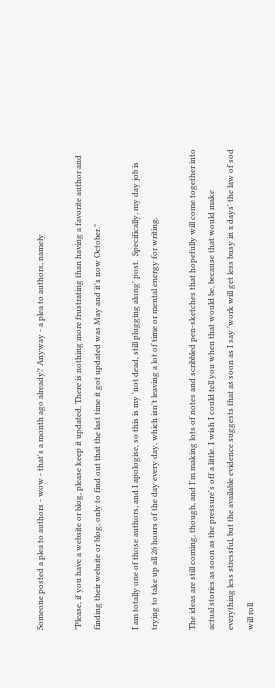Someone posted a plea to authors - wow - that's a month ago already? Anyway - a plea to authors, namely

"Please, if you have a website or blog, please keep it updated. There is nothing more frustrating than having a favorite author and finding their website or blog, only to find out that the last time it got updated was May and it's now October."

I am totally one of those authors, and I apologise, so this is my 'not dead, still plugging along' post.  Specifically, my day job is trying to take up all 26 hours of the day every day, which isn't leaving a lot of time or mental energy for writing.

The ideas are still coming, though, and I'm making lots of notes and scribbled pen-sketches that hopefully will come together into actual stories as soon as the pressure's off a little. I wish I could tell you when that would be, because that would make everything less stressful, but the available evidence suggests that as soon as I say 'work will get less busy in x days' the law of sod will roll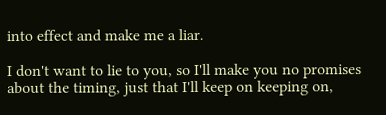into effect and make me a liar.

I don't want to lie to you, so I'll make you no promises about the timing, just that I'll keep on keeping on,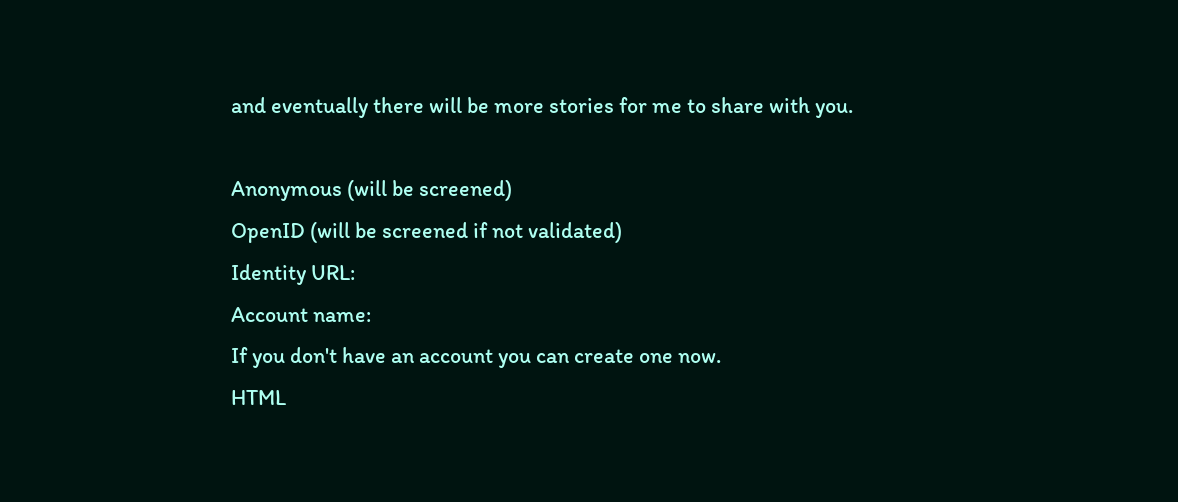and eventually there will be more stories for me to share with you.

Anonymous (will be screened)
OpenID (will be screened if not validated)
Identity URL:
Account name:
If you don't have an account you can create one now.
HTML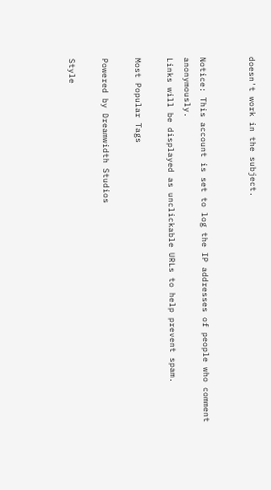doesn't work in the subject.


Notice: This account is set to log the IP addresses of people who comment anonymously.
Links will be displayed as unclickable URLs to help prevent spam.

Most Popular Tags

Powered by Dreamwidth Studios

Style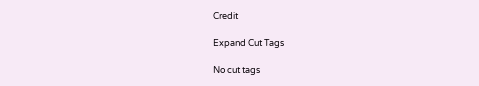Credit

Expand Cut Tags

No cut tags